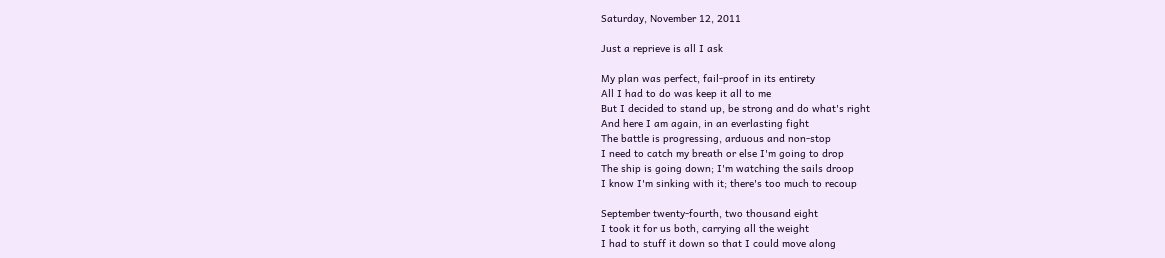Saturday, November 12, 2011

Just a reprieve is all I ask

My plan was perfect, fail-proof in its entirety
All I had to do was keep it all to me
But I decided to stand up, be strong and do what's right
And here I am again, in an everlasting fight
The battle is progressing, arduous and non-stop
I need to catch my breath or else I'm going to drop
The ship is going down; I'm watching the sails droop
I know I'm sinking with it; there's too much to recoup

September twenty-fourth, two thousand eight
I took it for us both, carrying all the weight
I had to stuff it down so that I could move along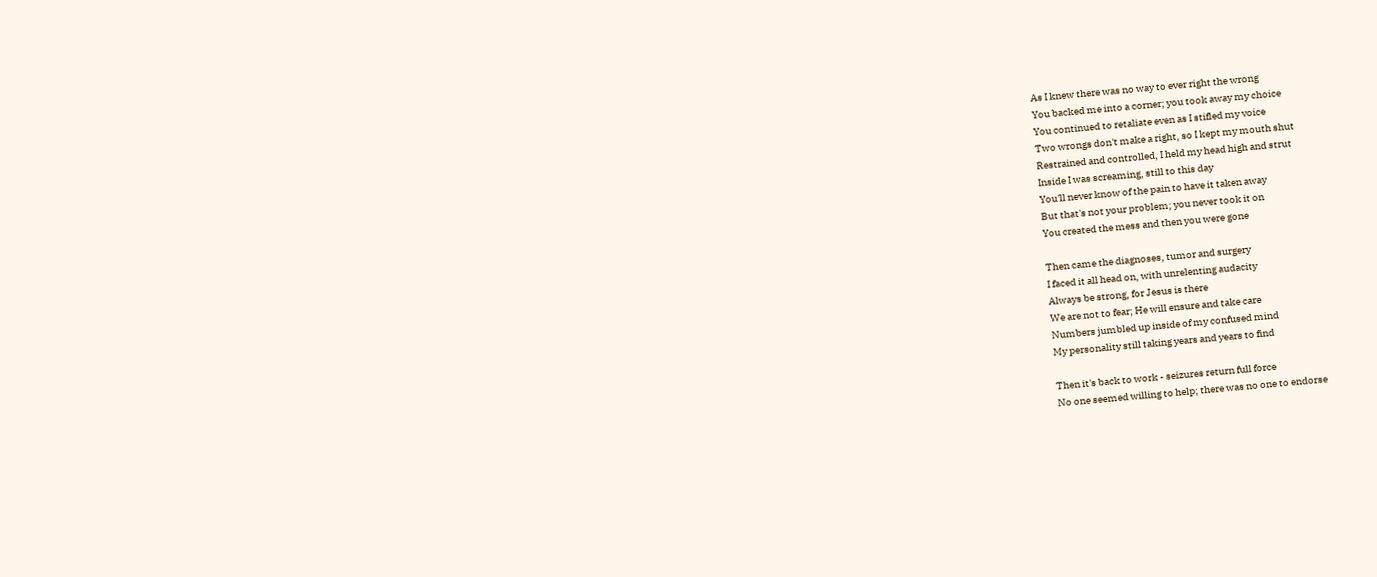As I knew there was no way to ever right the wrong
You backed me into a corner; you took away my choice
You continued to retaliate even as I stifled my voice
Two wrongs don't make a right, so I kept my mouth shut
Restrained and controlled, I held my head high and strut
Inside I was screaming, still to this day
You'll never know of the pain to have it taken away
But that's not your problem; you never took it on
You created the mess and then you were gone

Then came the diagnoses, tumor and surgery
I faced it all head on, with unrelenting audacity
Always be strong, for Jesus is there
We are not to fear; He will ensure and take care
Numbers jumbled up inside of my confused mind
My personality still taking years and years to find

Then it's back to work - seizures return full force
No one seemed willing to help; there was no one to endorse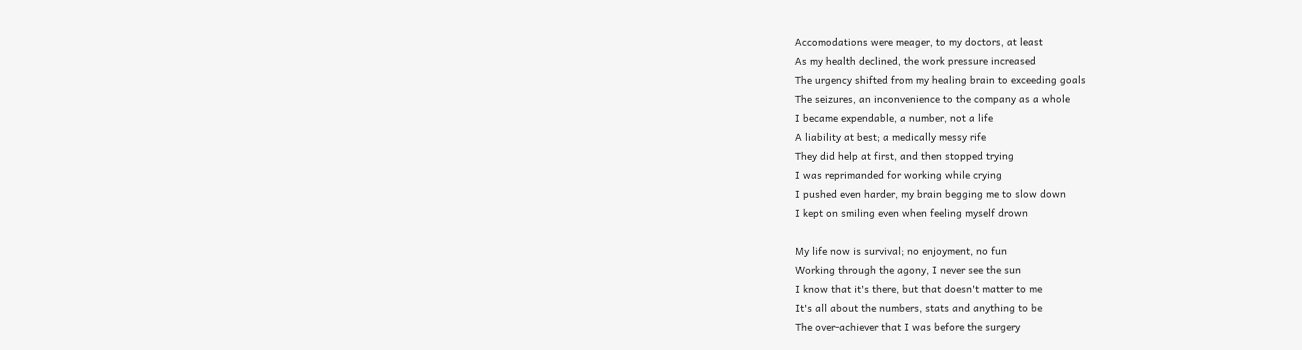Accomodations were meager, to my doctors, at least
As my health declined, the work pressure increased
The urgency shifted from my healing brain to exceeding goals
The seizures, an inconvenience to the company as a whole
I became expendable, a number, not a life
A liability at best; a medically messy rife
They did help at first, and then stopped trying
I was reprimanded for working while crying
I pushed even harder, my brain begging me to slow down
I kept on smiling even when feeling myself drown

My life now is survival; no enjoyment, no fun
Working through the agony, I never see the sun
I know that it's there, but that doesn't matter to me
It's all about the numbers, stats and anything to be
The over-achiever that I was before the surgery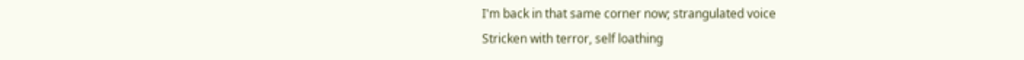I'm back in that same corner now; strangulated voice
Stricken with terror, self loathing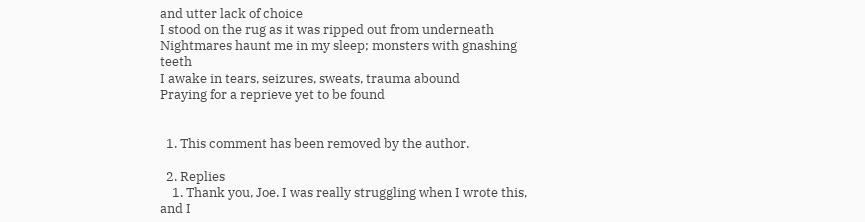and utter lack of choice
I stood on the rug as it was ripped out from underneath
Nightmares haunt me in my sleep; monsters with gnashing teeth
I awake in tears, seizures, sweats, trauma abound
Praying for a reprieve yet to be found


  1. This comment has been removed by the author.

  2. Replies
    1. Thank you, Joe. I was really struggling when I wrote this, and I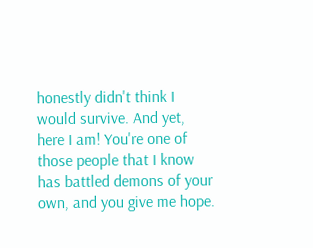honestly didn't think I would survive. And yet, here I am! You're one of those people that I know has battled demons of your own, and you give me hope.